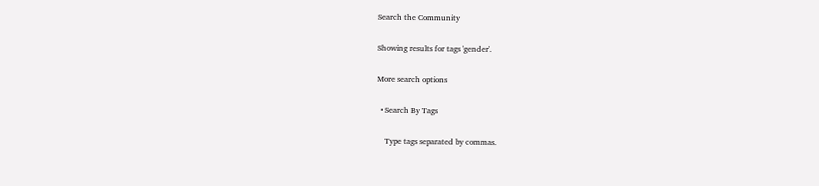Search the Community

Showing results for tags 'gender'.

More search options

  • Search By Tags

    Type tags separated by commas.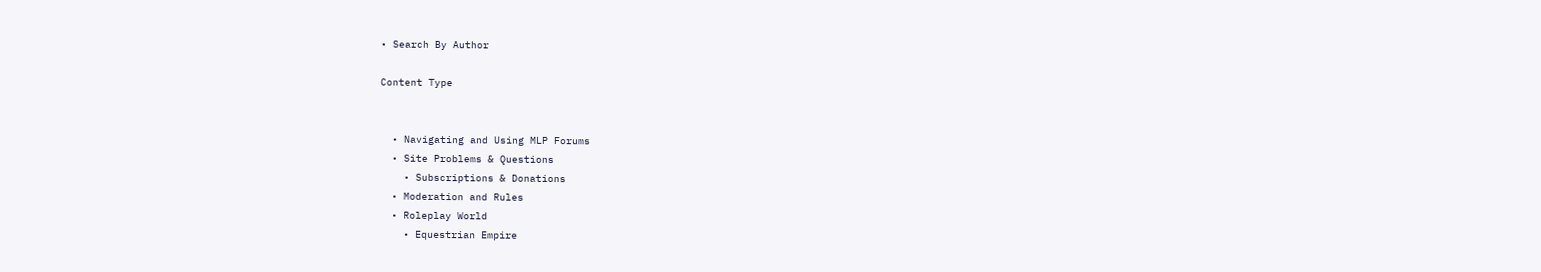• Search By Author

Content Type


  • Navigating and Using MLP Forums
  • Site Problems & Questions
    • Subscriptions & Donations
  • Moderation and Rules
  • Roleplay World
    • Equestrian Empire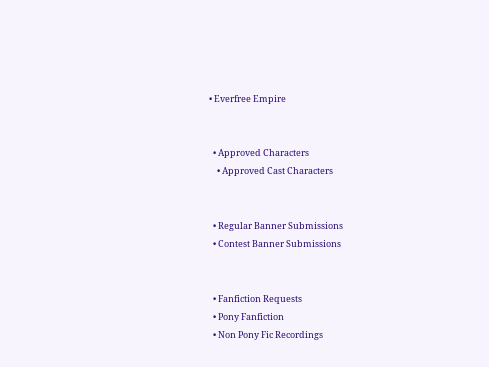• Everfree Empire


  • Approved Characters
    • Approved Cast Characters


  • Regular Banner Submissions
  • Contest Banner Submissions


  • Fanfiction Requests
  • Pony Fanfiction
  • Non Pony Fic Recordings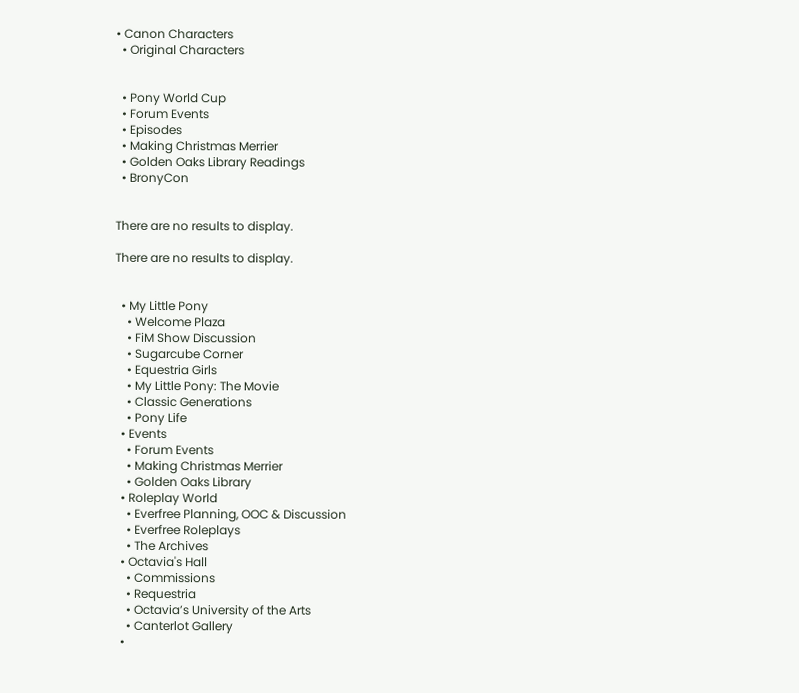• Canon Characters
  • Original Characters


  • Pony World Cup
  • Forum Events
  • Episodes
  • Making Christmas Merrier
  • Golden Oaks Library Readings
  • BronyCon


There are no results to display.

There are no results to display.


  • My Little Pony
    • Welcome Plaza
    • FiM Show Discussion
    • Sugarcube Corner
    • Equestria Girls
    • My Little Pony: The Movie
    • Classic Generations
    • Pony Life
  • Events
    • Forum Events
    • Making Christmas Merrier
    • Golden Oaks Library
  • Roleplay World
    • Everfree Planning, OOC & Discussion
    • Everfree Roleplays
    • The Archives
  • Octavia's Hall
    • Commissions
    • Requestria
    • Octavia’s University of the Arts
    • Canterlot Gallery
  •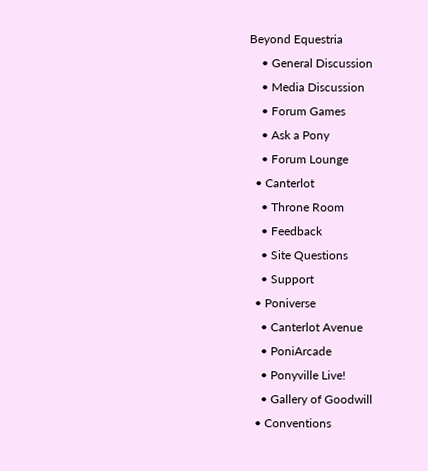Beyond Equestria
    • General Discussion
    • Media Discussion
    • Forum Games
    • Ask a Pony
    • Forum Lounge
  • Canterlot
    • Throne Room
    • Feedback
    • Site Questions
    • Support
  • Poniverse
    • Canterlot Avenue
    • PoniArcade
    • Ponyville Live!
    • Gallery of Goodwill
  • Conventions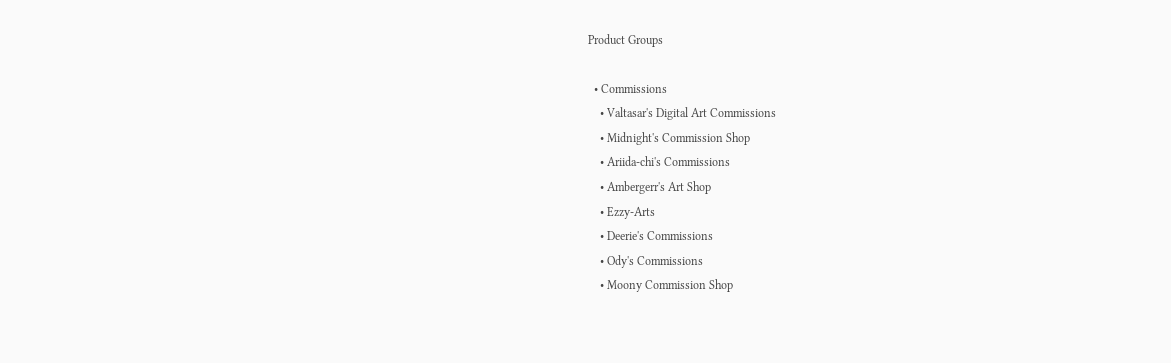Product Groups

  • Commissions
    • Valtasar's Digital Art Commissions
    • Midnight's Commission Shop
    • Ariida-chi's Commissions
    • Ambergerr's Art Shop
    • Ezzy-Arts
    • Deerie's Commissions
    • Ody's Commissions
    • Moony Commission Shop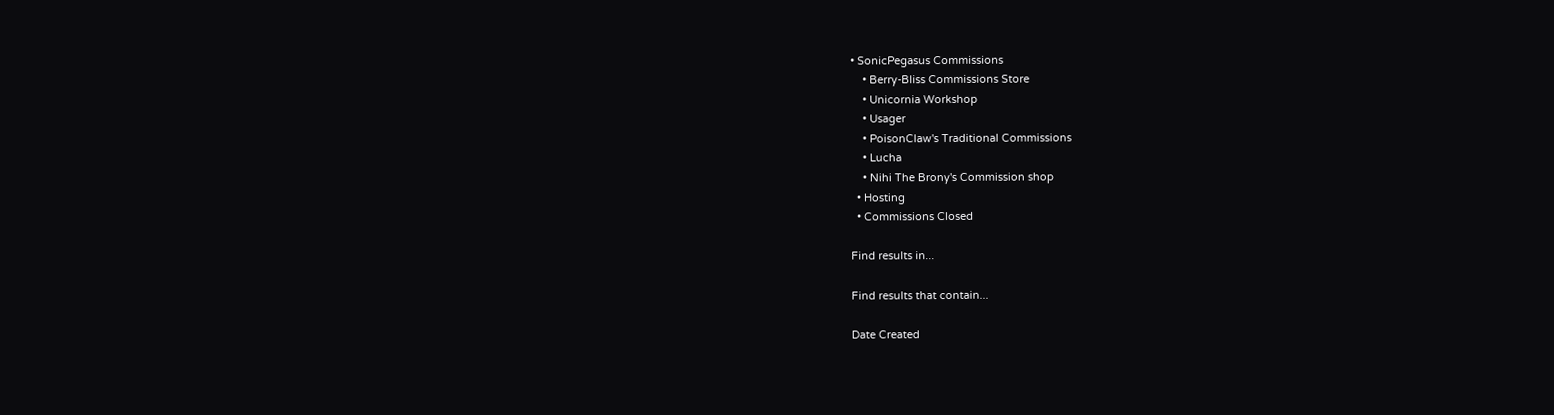• SonicPegasus Commissions
    • Berry-Bliss Commissions Store
    • Unicornia Workshop
    • Usager
    • PoisonClaw's Traditional Commissions
    • Lucha
    • Nihi The Brony's Commission shop
  • Hosting
  • Commissions Closed

Find results in...

Find results that contain...

Date Created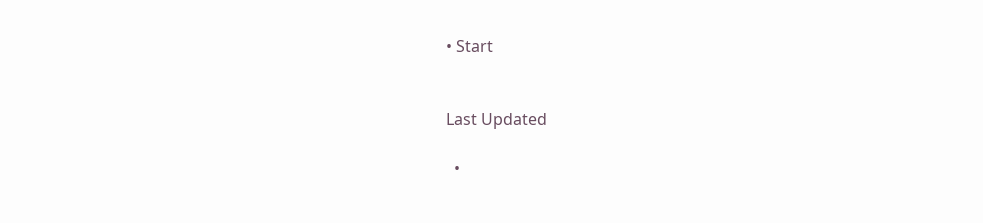• Start


Last Updated

  •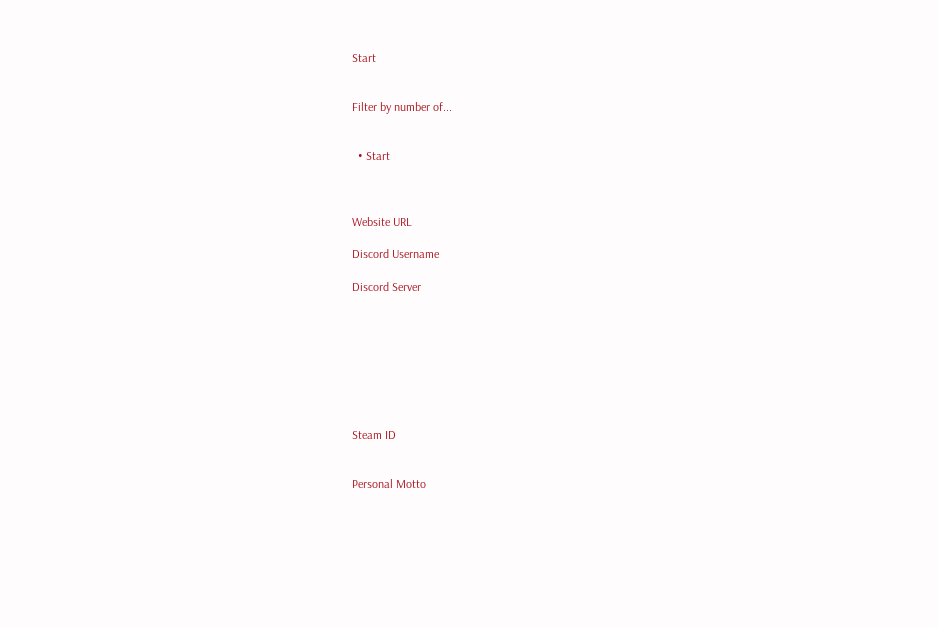Start


Filter by number of...


  • Start



Website URL

Discord Username

Discord Server








Steam ID


Personal Motto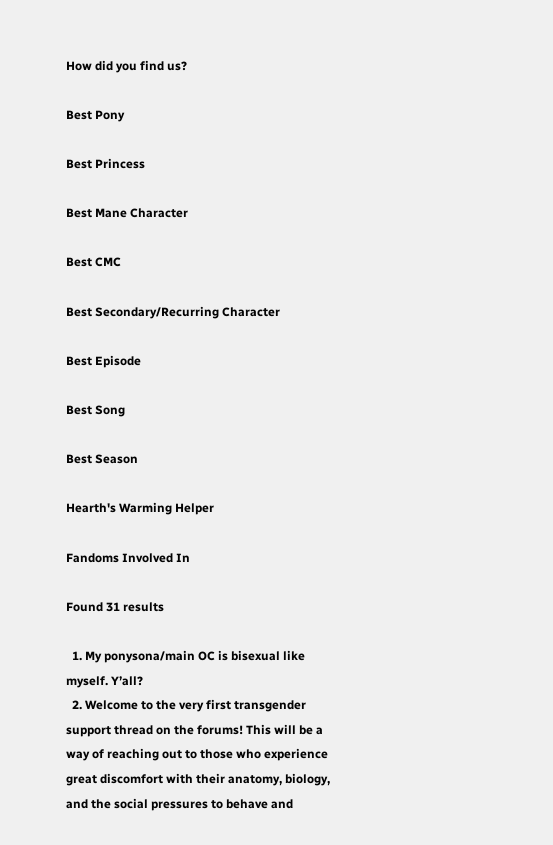How did you find us?

Best Pony

Best Princess

Best Mane Character

Best CMC

Best Secondary/Recurring Character

Best Episode

Best Song

Best Season

Hearth's Warming Helper

Fandoms Involved In

Found 31 results

  1. My ponysona/main OC is bisexual like myself. Y’all?
  2. Welcome to the very first transgender support thread on the forums! This will be a way of reaching out to those who experience great discomfort with their anatomy, biology, and the social pressures to behave and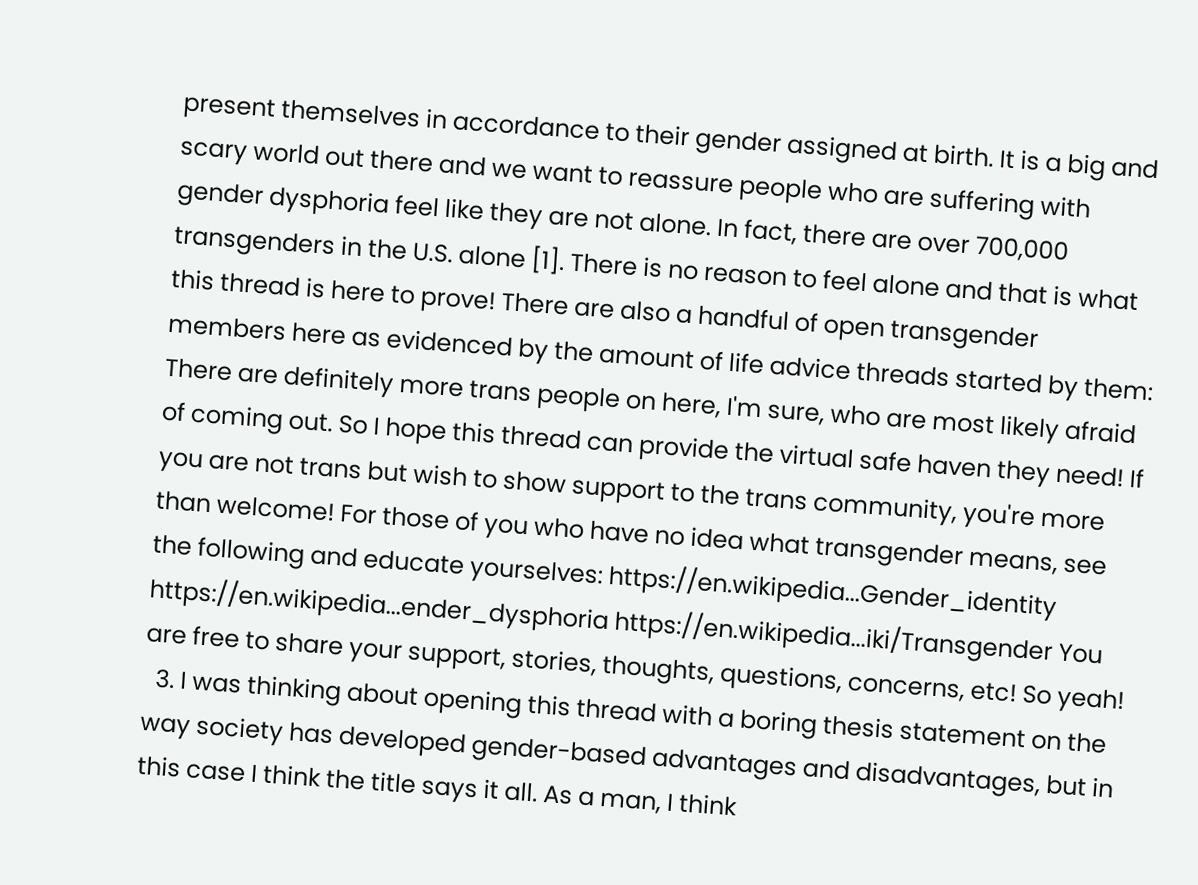present themselves in accordance to their gender assigned at birth. It is a big and scary world out there and we want to reassure people who are suffering with gender dysphoria feel like they are not alone. In fact, there are over 700,000 transgenders in the U.S. alone [1]. There is no reason to feel alone and that is what this thread is here to prove! There are also a handful of open transgender members here as evidenced by the amount of life advice threads started by them: There are definitely more trans people on here, I'm sure, who are most likely afraid of coming out. So I hope this thread can provide the virtual safe haven they need! If you are not trans but wish to show support to the trans community, you're more than welcome! For those of you who have no idea what transgender means, see the following and educate yourselves: https://en.wikipedia...Gender_identity https://en.wikipedia...ender_dysphoria https://en.wikipedia...iki/Transgender You are free to share your support, stories, thoughts, questions, concerns, etc! So yeah!
  3. I was thinking about opening this thread with a boring thesis statement on the way society has developed gender-based advantages and disadvantages, but in this case I think the title says it all. As a man, I think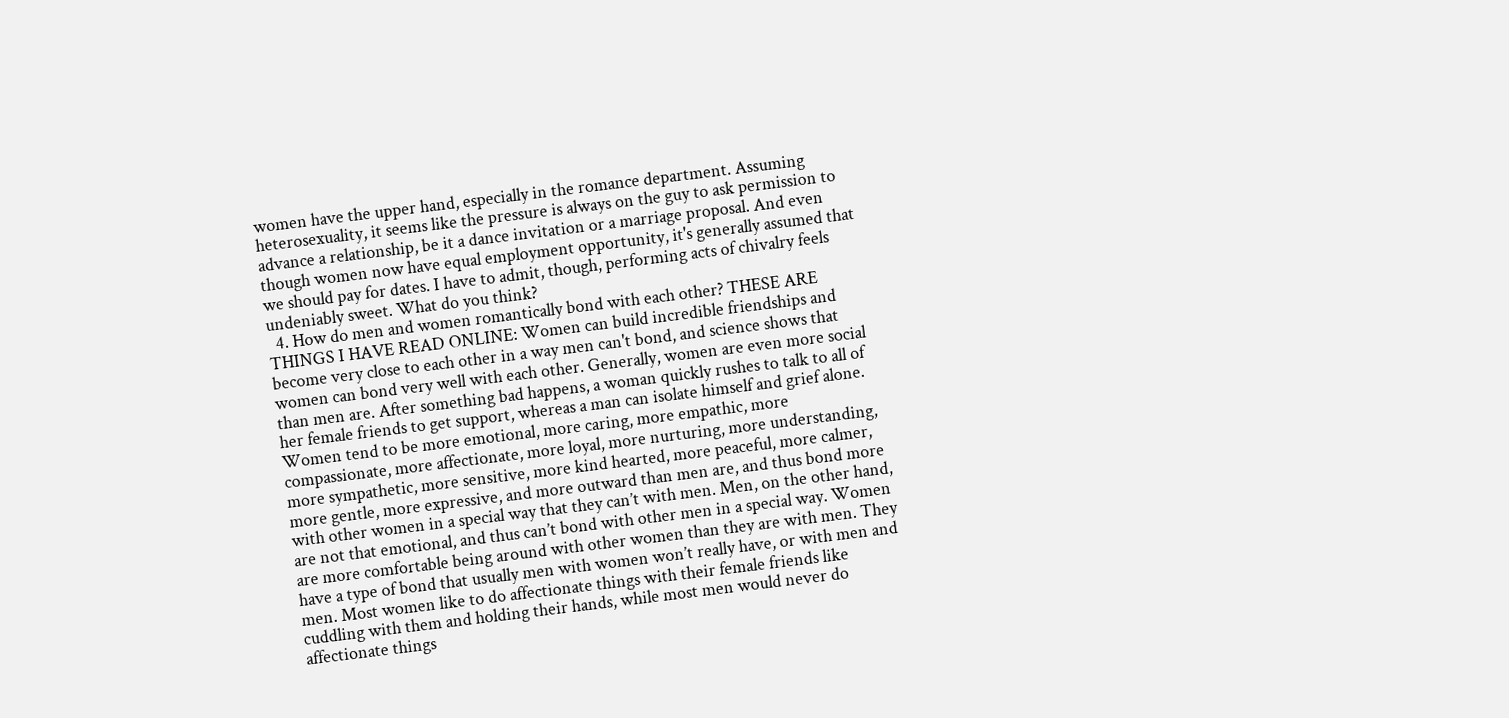women have the upper hand, especially in the romance department. Assuming heterosexuality, it seems like the pressure is always on the guy to ask permission to advance a relationship, be it a dance invitation or a marriage proposal. And even though women now have equal employment opportunity, it's generally assumed that we should pay for dates. I have to admit, though, performing acts of chivalry feels undeniably sweet. What do you think?
  4. How do men and women romantically bond with each other? THESE ARE THINGS I HAVE READ ONLINE: Women can build incredible friendships and become very close to each other in a way men can't bond, and science shows that women can bond very well with each other. Generally, women are even more social than men are. After something bad happens, a woman quickly rushes to talk to all of her female friends to get support, whereas a man can isolate himself and grief alone. Women tend to be more emotional, more caring, more empathic, more compassionate, more affectionate, more loyal, more nurturing, more understanding, more sympathetic, more sensitive, more kind hearted, more peaceful, more calmer, more gentle, more expressive, and more outward than men are, and thus bond more with other women in a special way that they can’t with men. Men, on the other hand, are not that emotional, and thus can’t bond with other men in a special way. Women are more comfortable being around with other women than they are with men. They have a type of bond that usually men with women won’t really have, or with men and men. Most women like to do affectionate things with their female friends like cuddling with them and holding their hands, while most men would never do affectionate things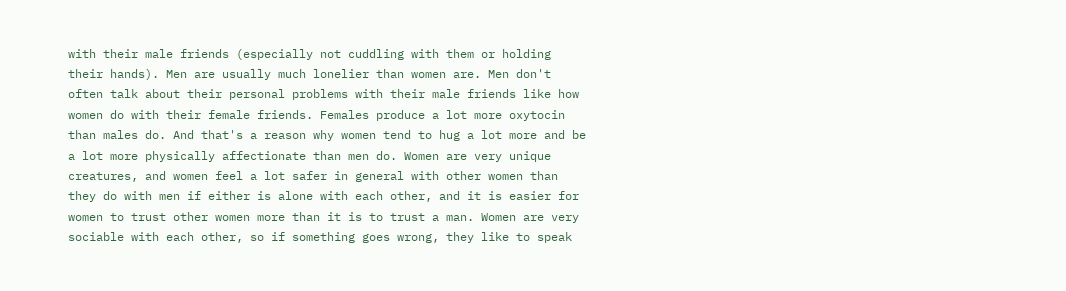with their male friends (especially not cuddling with them or holding their hands). Men are usually much lonelier than women are. Men don't often talk about their personal problems with their male friends like how women do with their female friends. Females produce a lot more oxytocin than males do. And that's a reason why women tend to hug a lot more and be a lot more physically affectionate than men do. Women are very unique creatures, and women feel a lot safer in general with other women than they do with men if either is alone with each other, and it is easier for women to trust other women more than it is to trust a man. Women are very sociable with each other, so if something goes wrong, they like to speak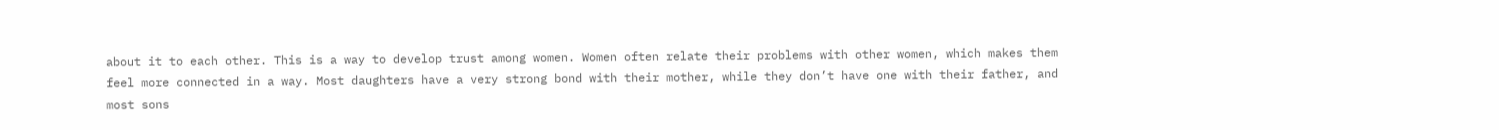about it to each other. This is a way to develop trust among women. Women often relate their problems with other women, which makes them feel more connected in a way. Most daughters have a very strong bond with their mother, while they don’t have one with their father, and most sons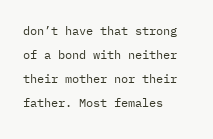don’t have that strong of a bond with neither their mother nor their father. Most females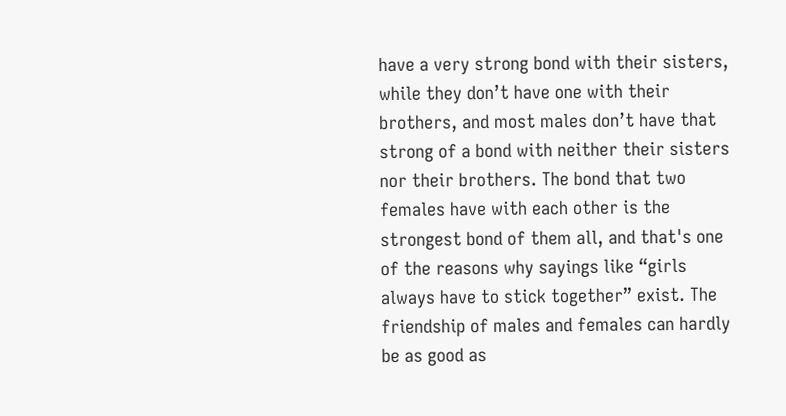have a very strong bond with their sisters, while they don’t have one with their brothers, and most males don’t have that strong of a bond with neither their sisters nor their brothers. The bond that two females have with each other is the strongest bond of them all, and that's one of the reasons why sayings like “girls always have to stick together” exist. The friendship of males and females can hardly be as good as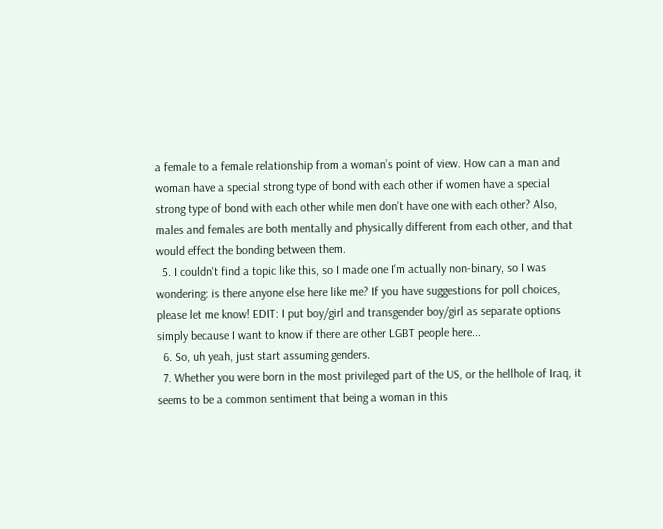a female to a female relationship from a woman’s point of view. How can a man and woman have a special strong type of bond with each other if women have a special strong type of bond with each other while men don’t have one with each other? Also, males and females are both mentally and physically different from each other, and that would effect the bonding between them.
  5. I couldn't find a topic like this, so I made one I'm actually non-binary, so I was wondering: is there anyone else here like me? If you have suggestions for poll choices, please let me know! EDIT: I put boy/girl and transgender boy/girl as separate options simply because I want to know if there are other LGBT people here...
  6. So, uh yeah, just start assuming genders.
  7. Whether you were born in the most privileged part of the US, or the hellhole of Iraq, it seems to be a common sentiment that being a woman in this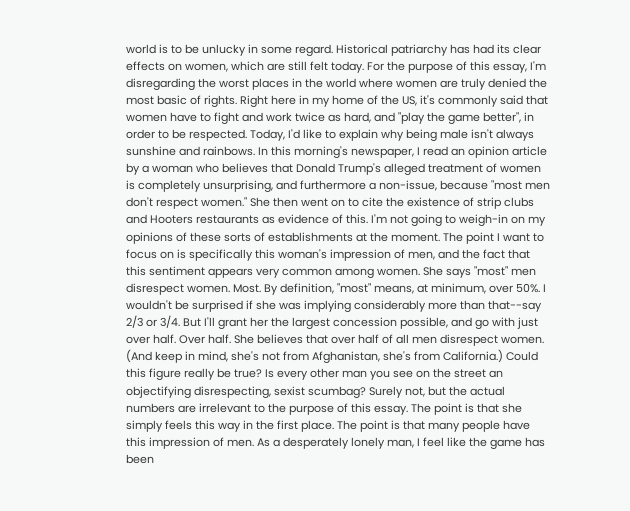world is to be unlucky in some regard. Historical patriarchy has had its clear effects on women, which are still felt today. For the purpose of this essay, I'm disregarding the worst places in the world where women are truly denied the most basic of rights. Right here in my home of the US, it's commonly said that women have to fight and work twice as hard, and "play the game better", in order to be respected. Today, I'd like to explain why being male isn't always sunshine and rainbows. In this morning's newspaper, I read an opinion article by a woman who believes that Donald Trump's alleged treatment of women is completely unsurprising, and furthermore a non-issue, because "most men don't respect women." She then went on to cite the existence of strip clubs and Hooters restaurants as evidence of this. I'm not going to weigh-in on my opinions of these sorts of establishments at the moment. The point I want to focus on is specifically this woman's impression of men, and the fact that this sentiment appears very common among women. She says "most" men disrespect women. Most. By definition, "most" means, at minimum, over 50%. I wouldn't be surprised if she was implying considerably more than that--say 2/3 or 3/4. But I'll grant her the largest concession possible, and go with just over half. Over half. She believes that over half of all men disrespect women. (And keep in mind, she's not from Afghanistan, she's from California.) Could this figure really be true? Is every other man you see on the street an objectifying disrespecting, sexist scumbag? Surely not, but the actual numbers are irrelevant to the purpose of this essay. The point is that she simply feels this way in the first place. The point is that many people have this impression of men. As a desperately lonely man, I feel like the game has been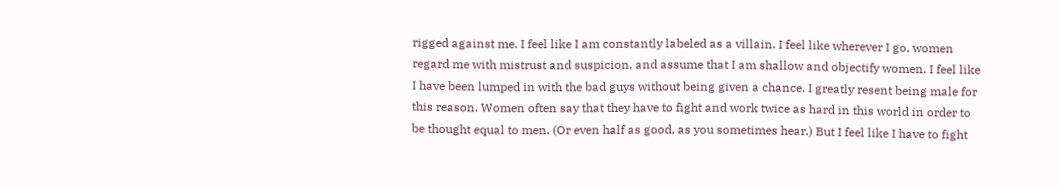rigged against me. I feel like I am constantly labeled as a villain. I feel like wherever I go, women regard me with mistrust and suspicion, and assume that I am shallow and objectify women. I feel like I have been lumped in with the bad guys without being given a chance. I greatly resent being male for this reason. Women often say that they have to fight and work twice as hard in this world in order to be thought equal to men. (Or even half as good, as you sometimes hear.) But I feel like I have to fight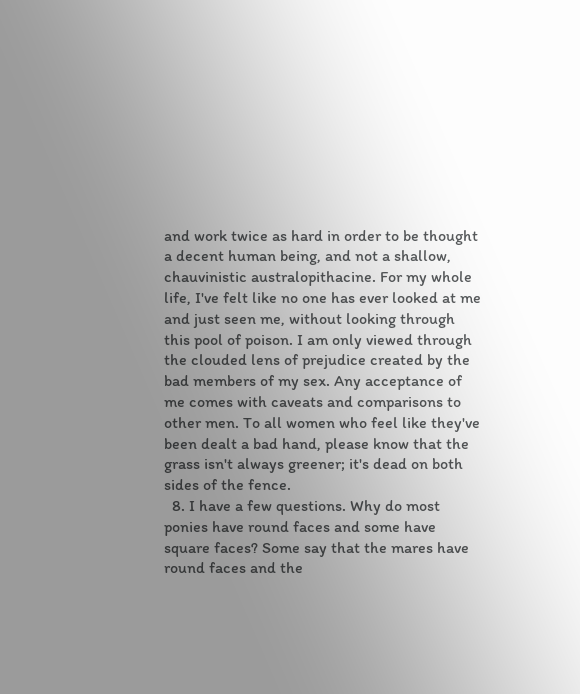and work twice as hard in order to be thought a decent human being, and not a shallow, chauvinistic australopithacine. For my whole life, I've felt like no one has ever looked at me and just seen me, without looking through this pool of poison. I am only viewed through the clouded lens of prejudice created by the bad members of my sex. Any acceptance of me comes with caveats and comparisons to other men. To all women who feel like they've been dealt a bad hand, please know that the grass isn't always greener; it's dead on both sides of the fence.
  8. I have a few questions. Why do most ponies have round faces and some have square faces? Some say that the mares have round faces and the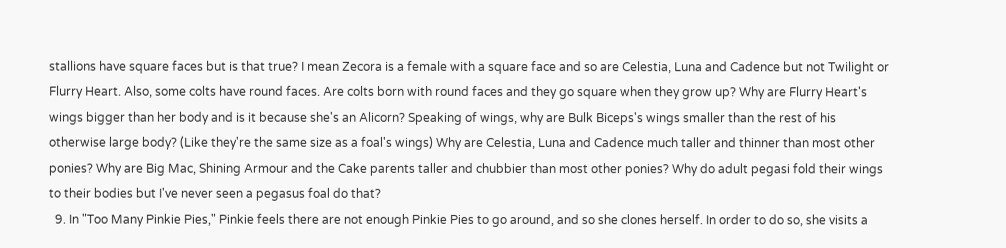stallions have square faces but is that true? I mean Zecora is a female with a square face and so are Celestia, Luna and Cadence but not Twilight or Flurry Heart. Also, some colts have round faces. Are colts born with round faces and they go square when they grow up? Why are Flurry Heart's wings bigger than her body and is it because she's an Alicorn? Speaking of wings, why are Bulk Biceps's wings smaller than the rest of his otherwise large body? (Like they're the same size as a foal's wings) Why are Celestia, Luna and Cadence much taller and thinner than most other ponies? Why are Big Mac, Shining Armour and the Cake parents taller and chubbier than most other ponies? Why do adult pegasi fold their wings to their bodies but I've never seen a pegasus foal do that?
  9. In "Too Many Pinkie Pies," Pinkie feels there are not enough Pinkie Pies to go around, and so she clones herself. In order to do so, she visits a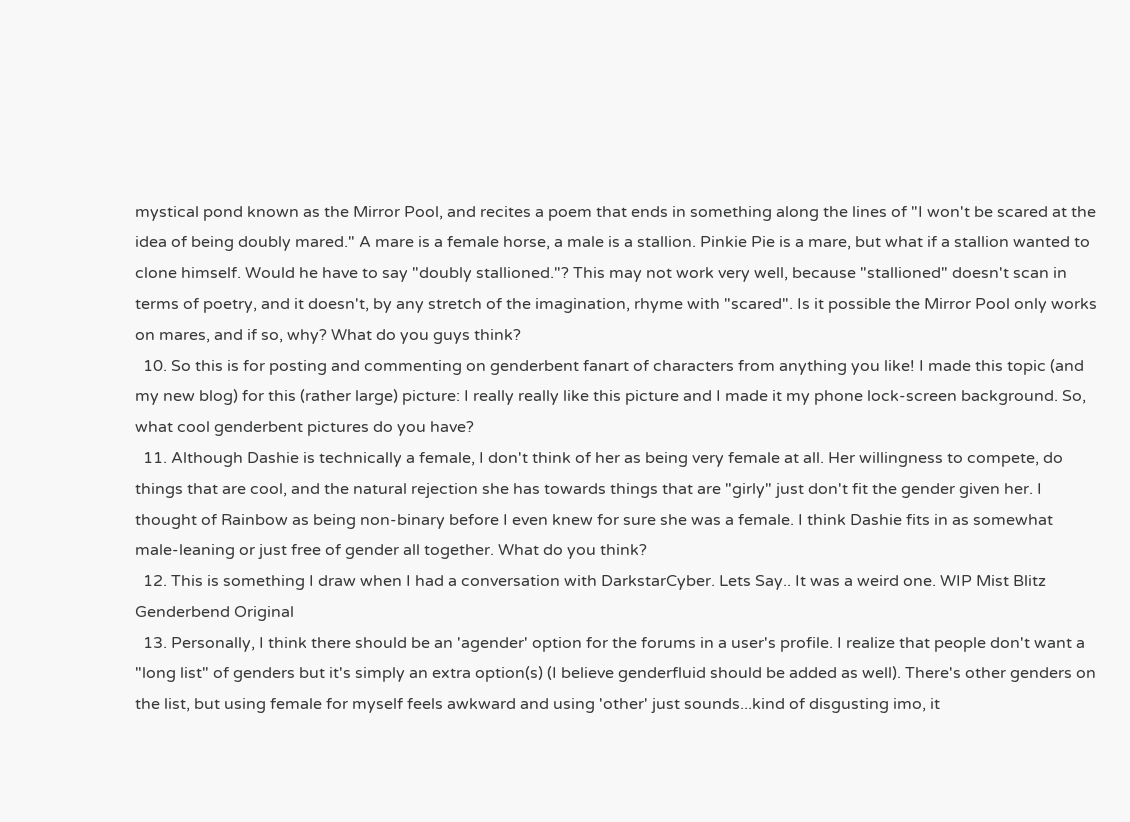mystical pond known as the Mirror Pool, and recites a poem that ends in something along the lines of "I won't be scared at the idea of being doubly mared." A mare is a female horse, a male is a stallion. Pinkie Pie is a mare, but what if a stallion wanted to clone himself. Would he have to say "doubly stallioned."? This may not work very well, because "stallioned" doesn't scan in terms of poetry, and it doesn't, by any stretch of the imagination, rhyme with "scared". Is it possible the Mirror Pool only works on mares, and if so, why? What do you guys think?
  10. So this is for posting and commenting on genderbent fanart of characters from anything you like! I made this topic (and my new blog) for this (rather large) picture: I really really like this picture and I made it my phone lock-screen background. So, what cool genderbent pictures do you have?
  11. Although Dashie is technically a female, I don't think of her as being very female at all. Her willingness to compete, do things that are cool, and the natural rejection she has towards things that are "girly" just don't fit the gender given her. I thought of Rainbow as being non-binary before I even knew for sure she was a female. I think Dashie fits in as somewhat male-leaning or just free of gender all together. What do you think?
  12. This is something I draw when I had a conversation with DarkstarCyber. Lets Say.. It was a weird one. WIP Mist Blitz Genderbend Original
  13. Personally, I think there should be an 'agender' option for the forums in a user's profile. I realize that people don't want a "long list" of genders but it's simply an extra option(s) (I believe genderfluid should be added as well). There's other genders on the list, but using female for myself feels awkward and using 'other' just sounds...kind of disgusting imo, it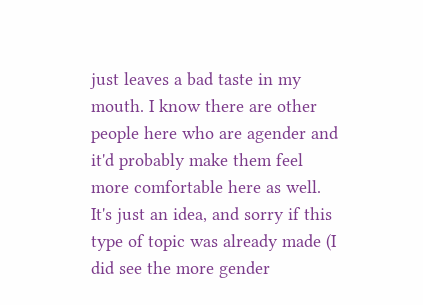just leaves a bad taste in my mouth. I know there are other people here who are agender and it'd probably make them feel more comfortable here as well. It's just an idea, and sorry if this type of topic was already made (I did see the more gender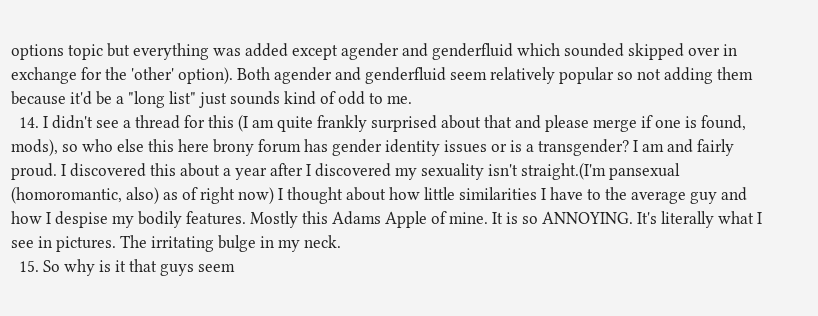options topic but everything was added except agender and genderfluid which sounded skipped over in exchange for the 'other' option). Both agender and genderfluid seem relatively popular so not adding them because it'd be a "long list" just sounds kind of odd to me.
  14. I didn't see a thread for this (I am quite frankly surprised about that and please merge if one is found, mods), so who else this here brony forum has gender identity issues or is a transgender? I am and fairly proud. I discovered this about a year after I discovered my sexuality isn't straight.(I'm pansexual (homoromantic, also) as of right now) I thought about how little similarities I have to the average guy and how I despise my bodily features. Mostly this Adams Apple of mine. It is so ANNOYING. It's literally what I see in pictures. The irritating bulge in my neck.
  15. So why is it that guys seem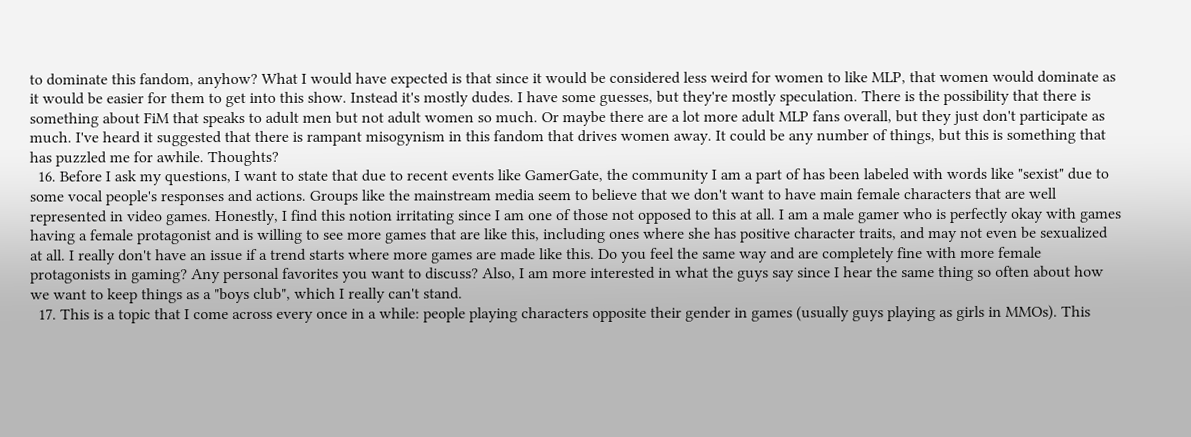to dominate this fandom, anyhow? What I would have expected is that since it would be considered less weird for women to like MLP, that women would dominate as it would be easier for them to get into this show. Instead it's mostly dudes. I have some guesses, but they're mostly speculation. There is the possibility that there is something about FiM that speaks to adult men but not adult women so much. Or maybe there are a lot more adult MLP fans overall, but they just don't participate as much. I've heard it suggested that there is rampant misogynism in this fandom that drives women away. It could be any number of things, but this is something that has puzzled me for awhile. Thoughts?
  16. Before I ask my questions, I want to state that due to recent events like GamerGate, the community I am a part of has been labeled with words like "sexist" due to some vocal people's responses and actions. Groups like the mainstream media seem to believe that we don't want to have main female characters that are well represented in video games. Honestly, I find this notion irritating since I am one of those not opposed to this at all. I am a male gamer who is perfectly okay with games having a female protagonist and is willing to see more games that are like this, including ones where she has positive character traits, and may not even be sexualized at all. I really don't have an issue if a trend starts where more games are made like this. Do you feel the same way and are completely fine with more female protagonists in gaming? Any personal favorites you want to discuss? Also, I am more interested in what the guys say since I hear the same thing so often about how we want to keep things as a "boys club", which I really can't stand.
  17. This is a topic that I come across every once in a while: people playing characters opposite their gender in games (usually guys playing as girls in MMOs). This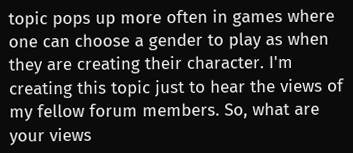topic pops up more often in games where one can choose a gender to play as when they are creating their character. I'm creating this topic just to hear the views of my fellow forum members. So, what are your views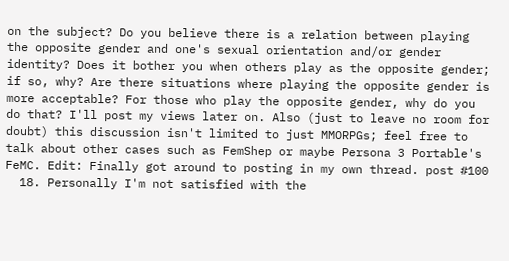on the subject? Do you believe there is a relation between playing the opposite gender and one's sexual orientation and/or gender identity? Does it bother you when others play as the opposite gender; if so, why? Are there situations where playing the opposite gender is more acceptable? For those who play the opposite gender, why do you do that? I'll post my views later on. Also (just to leave no room for doubt) this discussion isn't limited to just MMORPGs; feel free to talk about other cases such as FemShep or maybe Persona 3 Portable's FeMC. Edit: Finally got around to posting in my own thread. post #100
  18. Personally I'm not satisfied with the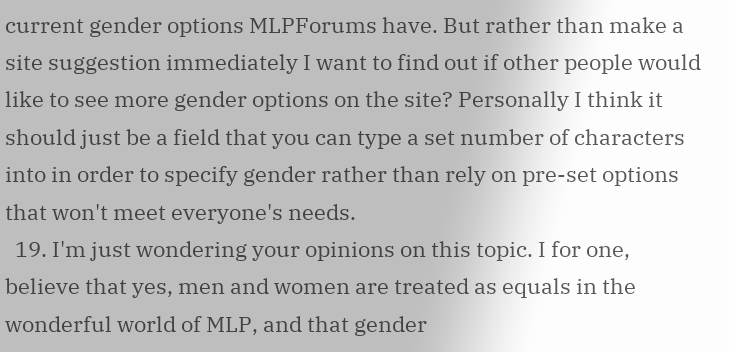current gender options MLPForums have. But rather than make a site suggestion immediately I want to find out if other people would like to see more gender options on the site? Personally I think it should just be a field that you can type a set number of characters into in order to specify gender rather than rely on pre-set options that won't meet everyone's needs.
  19. I'm just wondering your opinions on this topic. I for one, believe that yes, men and women are treated as equals in the wonderful world of MLP, and that gender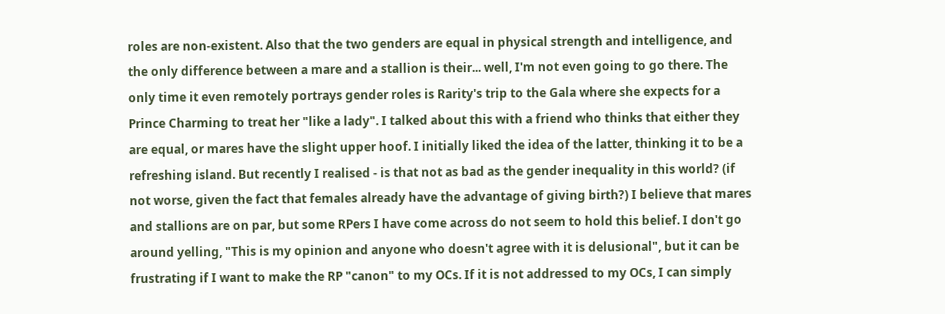roles are non-existent. Also that the two genders are equal in physical strength and intelligence, and the only difference between a mare and a stallion is their... well, I'm not even going to go there. The only time it even remotely portrays gender roles is Rarity's trip to the Gala where she expects for a Prince Charming to treat her "like a lady". I talked about this with a friend who thinks that either they are equal, or mares have the slight upper hoof. I initially liked the idea of the latter, thinking it to be a refreshing island. But recently I realised - is that not as bad as the gender inequality in this world? (if not worse, given the fact that females already have the advantage of giving birth?) I believe that mares and stallions are on par, but some RPers I have come across do not seem to hold this belief. I don't go around yelling, "This is my opinion and anyone who doesn't agree with it is delusional", but it can be frustrating if I want to make the RP "canon" to my OCs. If it is not addressed to my OCs, I can simply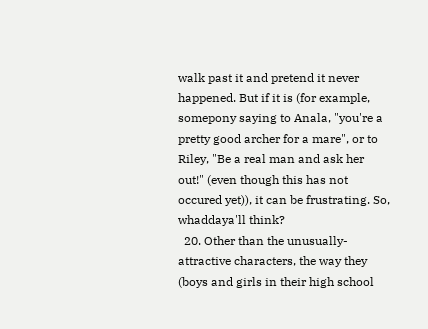walk past it and pretend it never happened. But if it is (for example, somepony saying to Anala, "you're a pretty good archer for a mare", or to Riley, "Be a real man and ask her out!" (even though this has not occured yet)), it can be frustrating. So, whaddaya'll think?
  20. Other than the unusually-attractive characters, the way they (boys and girls in their high school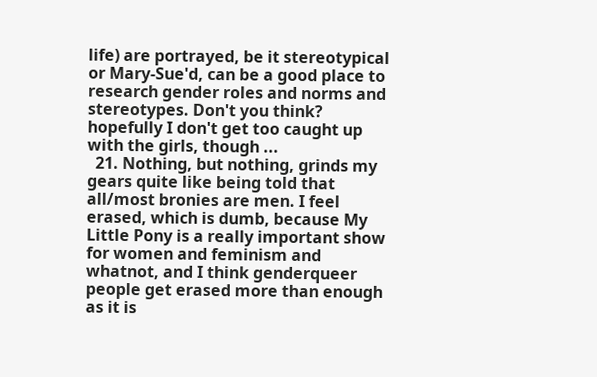life) are portrayed, be it stereotypical or Mary-Sue'd, can be a good place to research gender roles and norms and stereotypes. Don't you think? hopefully I don't get too caught up with the girls, though ...
  21. Nothing, but nothing, grinds my gears quite like being told that all/most bronies are men. I feel erased, which is dumb, because My Little Pony is a really important show for women and feminism and whatnot, and I think genderqueer people get erased more than enough as it is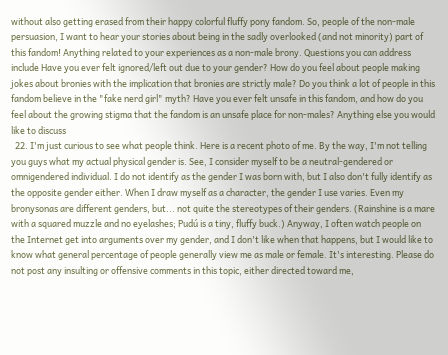without also getting erased from their happy colorful fluffy pony fandom. So, people of the non-male persuasion, I want to hear your stories about being in the sadly overlooked (and not minority) part of this fandom! Anything related to your experiences as a non-male brony. Questions you can address include Have you ever felt ignored/left out due to your gender? How do you feel about people making jokes about bronies with the implication that bronies are strictly male? Do you think a lot of people in this fandom believe in the "fake nerd girl" myth? Have you ever felt unsafe in this fandom, and how do you feel about the growing stigma that the fandom is an unsafe place for non-males? Anything else you would like to discuss
  22. I'm just curious to see what people think. Here is a recent photo of me. By the way, I'm not telling you guys what my actual physical gender is. See, I consider myself to be a neutral-gendered or omnigendered individual. I do not identify as the gender I was born with, but I also don't fully identify as the opposite gender either. When I draw myself as a character, the gender I use varies. Even my bronysonas are different genders, but... not quite the stereotypes of their genders. (Rainshine is a mare with a squared muzzle and no eyelashes; Pudú is a tiny, fluffy buck.) Anyway, I often watch people on the Internet get into arguments over my gender, and I don't like when that happens, but I would like to know what general percentage of people generally view me as male or female. It's interesting. Please do not post any insulting or offensive comments in this topic, either directed toward me,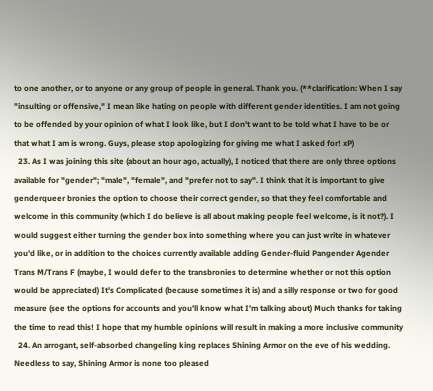to one another, or to anyone or any group of people in general. Thank you. (**clarification: When I say "insulting or offensive," I mean like hating on people with different gender identities. I am not going to be offended by your opinion of what I look like, but I don't want to be told what I have to be or that what I am is wrong. Guys, please stop apologizing for giving me what I asked for! xP)
  23. As I was joining this site (about an hour ago, actually), I noticed that there are only three options available for "gender"; "male", "female", and "prefer not to say". I think that it is important to give genderqueer bronies the option to choose their correct gender, so that they feel comfortable and welcome in this community (which I do believe is all about making people feel welcome, is it not?). I would suggest either turning the gender box into something where you can just write in whatever you'd like, or in addition to the choices currently available adding Gender-fluid Pangender Agender Trans M/Trans F (maybe, I would defer to the transbronies to determine whether or not this option would be appreciated) It's Complicated (because sometimes it is) and a silly response or two for good measure (see the options for accounts and you'll know what I'm talking about) Much thanks for taking the time to read this! I hope that my humble opinions will result in making a more inclusive community
  24. An arrogant, self-absorbed changeling king replaces Shining Armor on the eve of his wedding. Needless to say, Shining Armor is none too pleased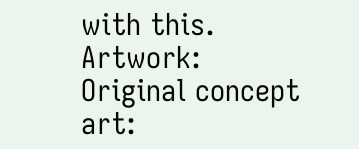with this. Artwork: Original concept art: